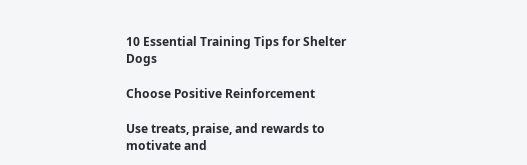10 Essential Training Tips for Shelter Dogs

Choose Positive Reinforcement

Use treats, praise, and rewards to motivate and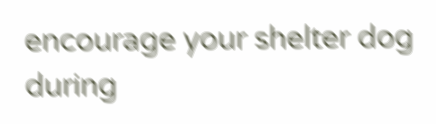encourage your shelter dog during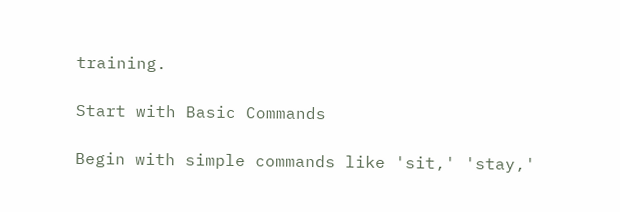training.

Start with Basic Commands

Begin with simple commands like 'sit,' 'stay,'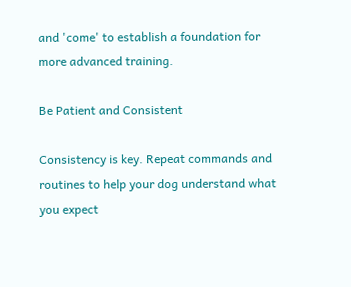and 'come' to establish a foundation for more advanced training.

Be Patient and Consistent

Consistency is key. Repeat commands and routines to help your dog understand what you expect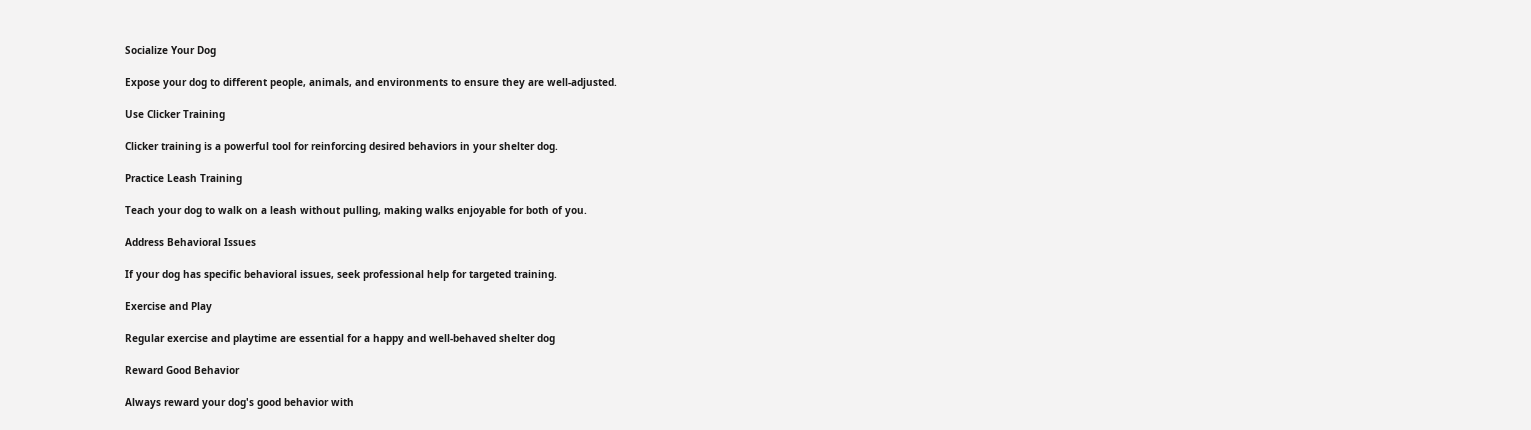Socialize Your Dog

Expose your dog to different people, animals, and environments to ensure they are well-adjusted.

Use Clicker Training

Clicker training is a powerful tool for reinforcing desired behaviors in your shelter dog.

Practice Leash Training

Teach your dog to walk on a leash without pulling, making walks enjoyable for both of you.

Address Behavioral Issues

If your dog has specific behavioral issues, seek professional help for targeted training.

Exercise and Play

Regular exercise and playtime are essential for a happy and well-behaved shelter dog

Reward Good Behavior

Always reward your dog's good behavior with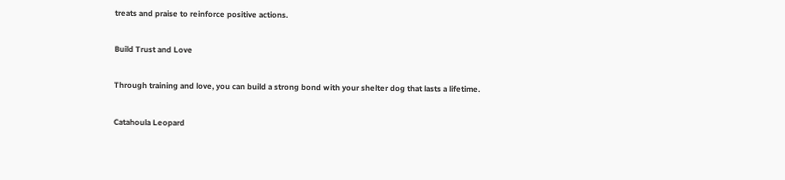treats and praise to reinforce positive actions.

Build Trust and Love

Through training and love, you can build a strong bond with your shelter dog that lasts a lifetime.

Catahoula Leopard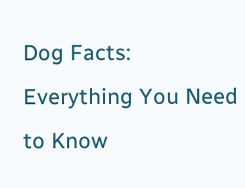Dog Facts: Everything You Need to Know